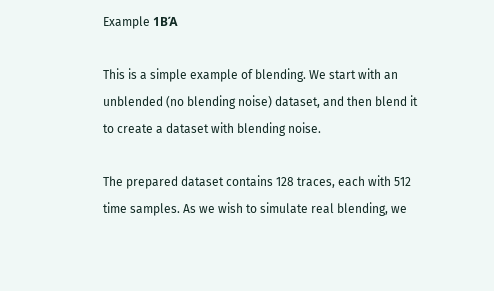Example 1ΒΆ

This is a simple example of blending. We start with an unblended (no blending noise) dataset, and then blend it to create a dataset with blending noise.

The prepared dataset contains 128 traces, each with 512 time samples. As we wish to simulate real blending, we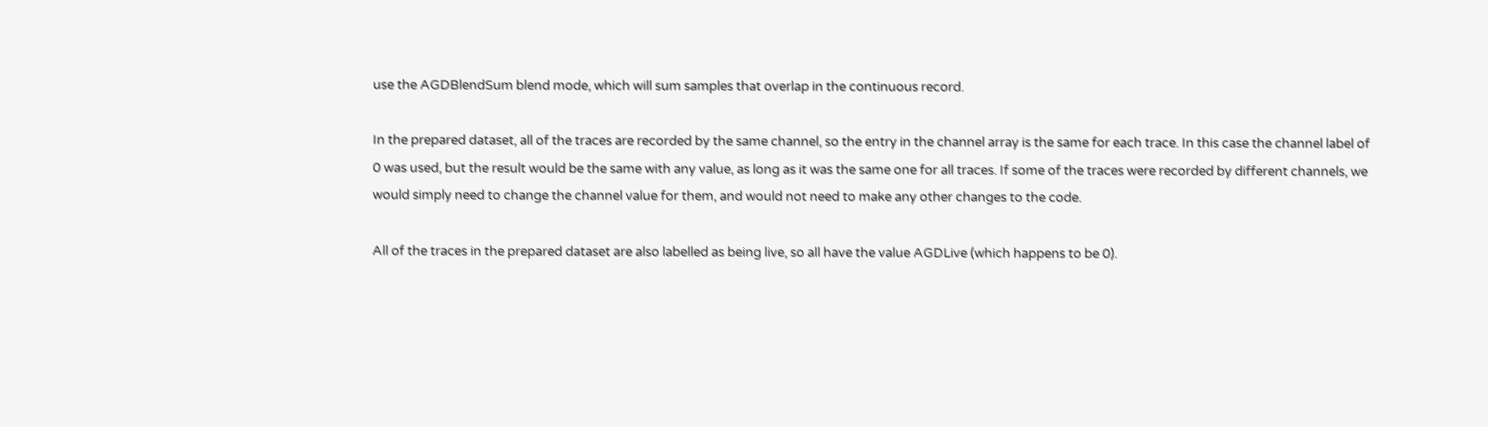use the AGDBlendSum blend mode, which will sum samples that overlap in the continuous record.

In the prepared dataset, all of the traces are recorded by the same channel, so the entry in the channel array is the same for each trace. In this case the channel label of 0 was used, but the result would be the same with any value, as long as it was the same one for all traces. If some of the traces were recorded by different channels, we would simply need to change the channel value for them, and would not need to make any other changes to the code.

All of the traces in the prepared dataset are also labelled as being live, so all have the value AGDLive (which happens to be 0).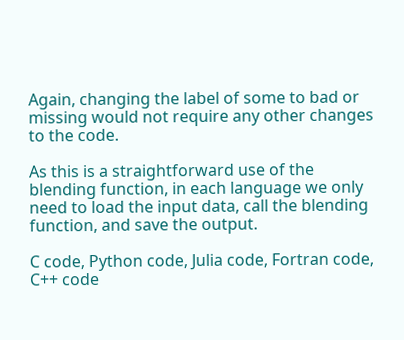Again, changing the label of some to bad or missing would not require any other changes to the code.

As this is a straightforward use of the blending function, in each language we only need to load the input data, call the blending function, and save the output.

C code, Python code, Julia code, Fortran code, C++ code